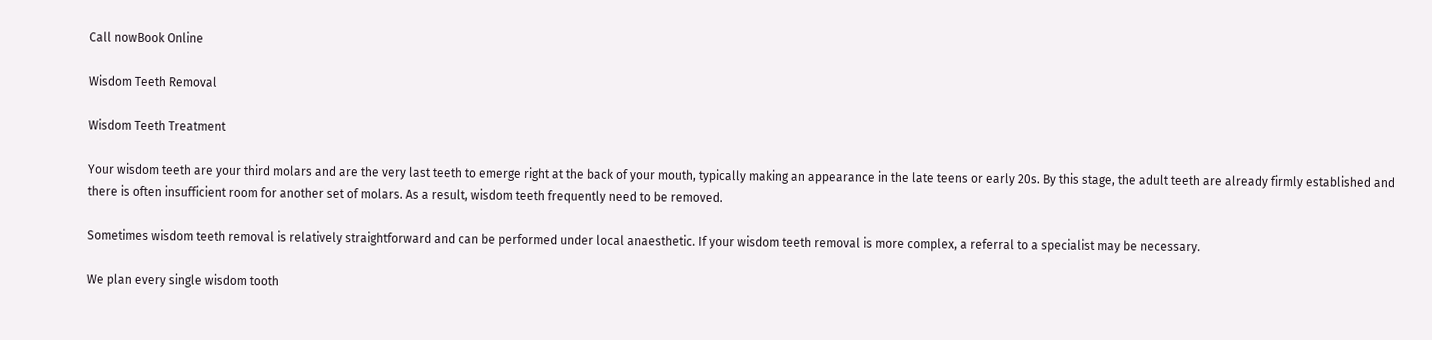Call nowBook Online

Wisdom Teeth Removal

Wisdom Teeth Treatment

Your wisdom teeth are your third molars and are the very last teeth to emerge right at the back of your mouth, typically making an appearance in the late teens or early 20s. By this stage, the adult teeth are already firmly established and there is often insufficient room for another set of molars. As a result, wisdom teeth frequently need to be removed.

Sometimes wisdom teeth removal is relatively straightforward and can be performed under local anaesthetic. If your wisdom teeth removal is more complex, a referral to a specialist may be necessary.

We plan every single wisdom tooth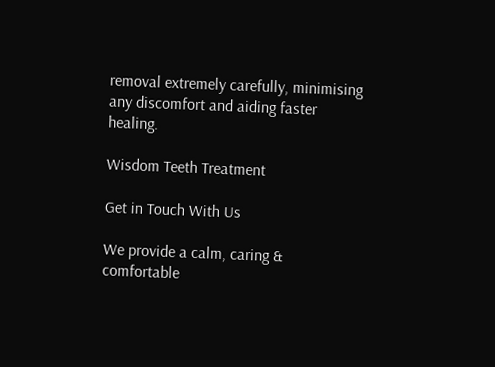removal extremely carefully, minimising any discomfort and aiding faster healing.

Wisdom Teeth Treatment

Get in Touch With Us

We provide a calm, caring & comfortable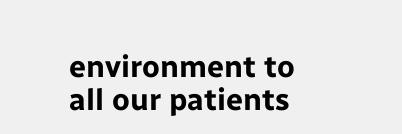environment to all our patients